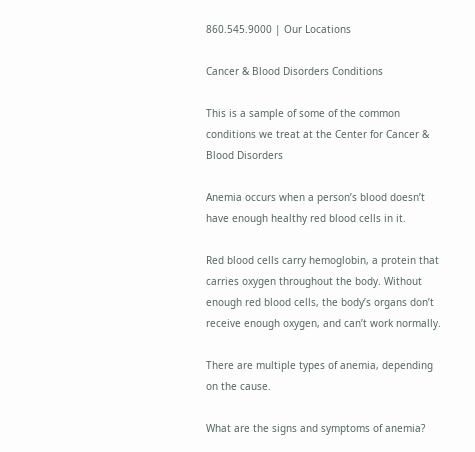860.545.9000 | Our Locations

Cancer & Blood Disorders Conditions

This is a sample of some of the common conditions we treat at the Center for Cancer & Blood Disorders

Anemia occurs when a person’s blood doesn’t have enough healthy red blood cells in it.

Red blood cells carry hemoglobin, a protein that carries oxygen throughout the body. Without enough red blood cells, the body’s organs don’t receive enough oxygen, and can’t work normally.

There are multiple types of anemia, depending on the cause.

What are the signs and symptoms of anemia?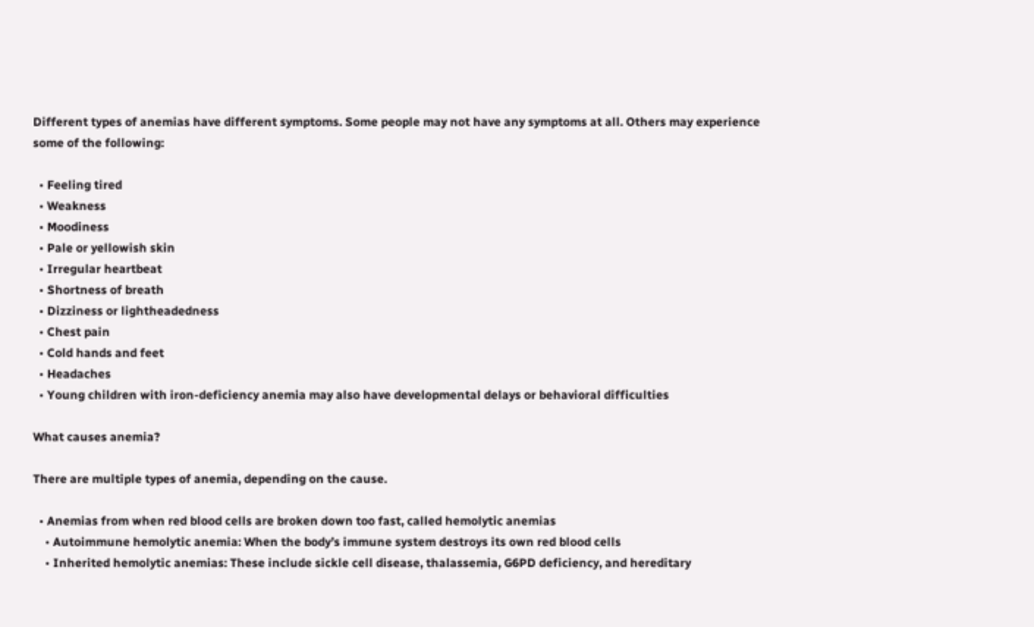Different types of anemias have different symptoms. Some people may not have any symptoms at all. Others may experience some of the following:

  • Feeling tired
  • Weakness
  • Moodiness
  • Pale or yellowish skin
  • Irregular heartbeat
  • Shortness of breath
  • Dizziness or lightheadedness
  • Chest pain
  • Cold hands and feet
  • Headaches
  • Young children with iron-deficiency anemia may also have developmental delays or behavioral difficulties

What causes anemia?

There are multiple types of anemia, depending on the cause.

  • Anemias from when red blood cells are broken down too fast, called hemolytic anemias
    • Autoimmune hemolytic anemia: When the body’s immune system destroys its own red blood cells
    • Inherited hemolytic anemias: These include sickle cell disease, thalassemia, G6PD deficiency, and hereditary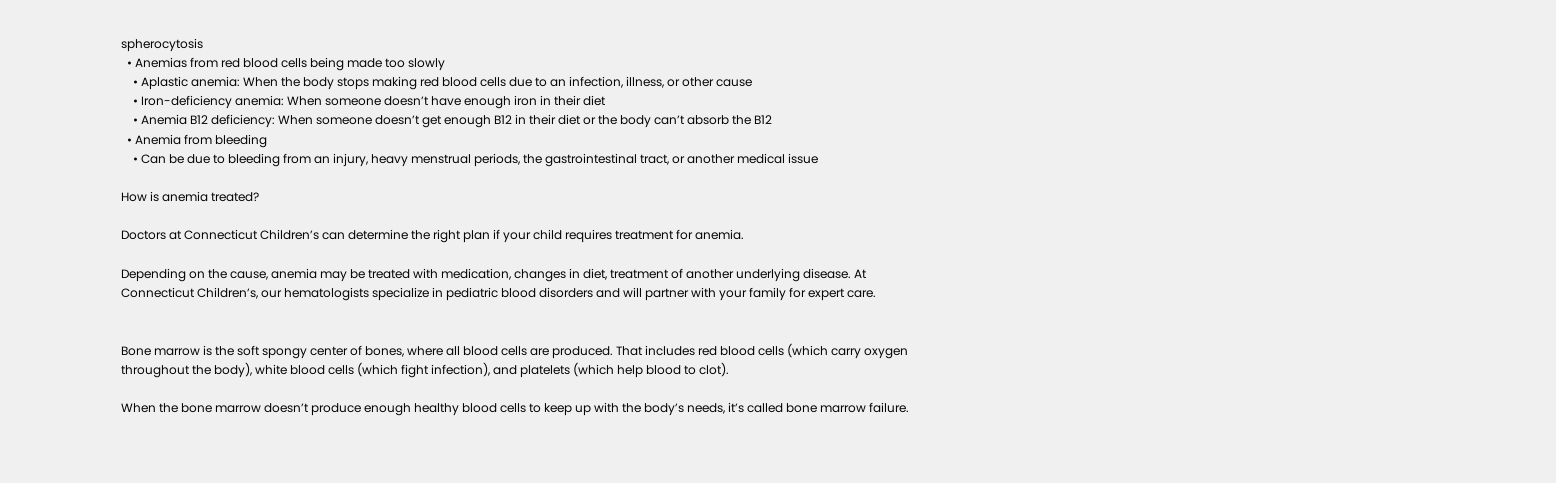spherocytosis
  • Anemias from red blood cells being made too slowly
    • Aplastic anemia: When the body stops making red blood cells due to an infection, illness, or other cause
    • Iron-deficiency anemia: When someone doesn’t have enough iron in their diet
    • Anemia B12 deficiency: When someone doesn’t get enough B12 in their diet or the body can’t absorb the B12
  • Anemia from bleeding
    • Can be due to bleeding from an injury, heavy menstrual periods, the gastrointestinal tract, or another medical issue

How is anemia treated?

Doctors at Connecticut Children’s can determine the right plan if your child requires treatment for anemia.

Depending on the cause, anemia may be treated with medication, changes in diet, treatment of another underlying disease. At Connecticut Children’s, our hematologists specialize in pediatric blood disorders and will partner with your family for expert care.


Bone marrow is the soft spongy center of bones, where all blood cells are produced. That includes red blood cells (which carry oxygen throughout the body), white blood cells (which fight infection), and platelets (which help blood to clot).

When the bone marrow doesn’t produce enough healthy blood cells to keep up with the body’s needs, it’s called bone marrow failure.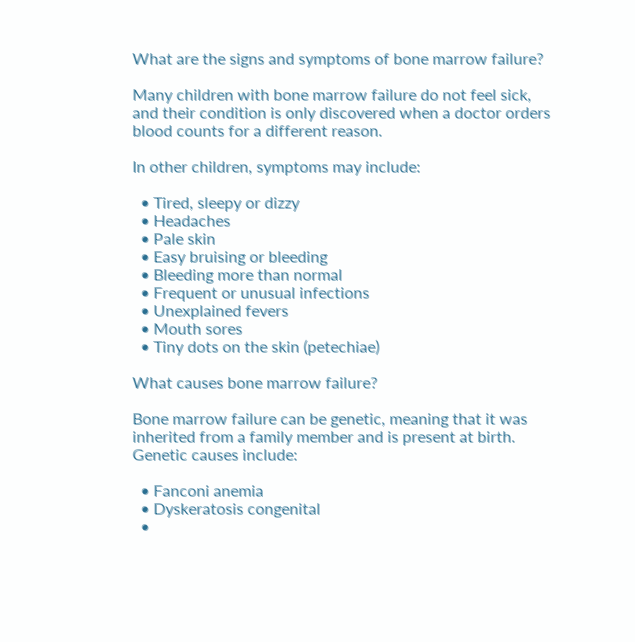What are the signs and symptoms of bone marrow failure?

Many children with bone marrow failure do not feel sick, and their condition is only discovered when a doctor orders blood counts for a different reason.

In other children, symptoms may include:

  • Tired, sleepy or dizzy
  • Headaches
  • Pale skin
  • Easy bruising or bleeding
  • Bleeding more than normal
  • Frequent or unusual infections
  • Unexplained fevers
  • Mouth sores
  • Tiny dots on the skin (petechiae)

What causes bone marrow failure?

Bone marrow failure can be genetic, meaning that it was inherited from a family member and is present at birth. Genetic causes include:

  • Fanconi anemia
  • Dyskeratosis congenital
  •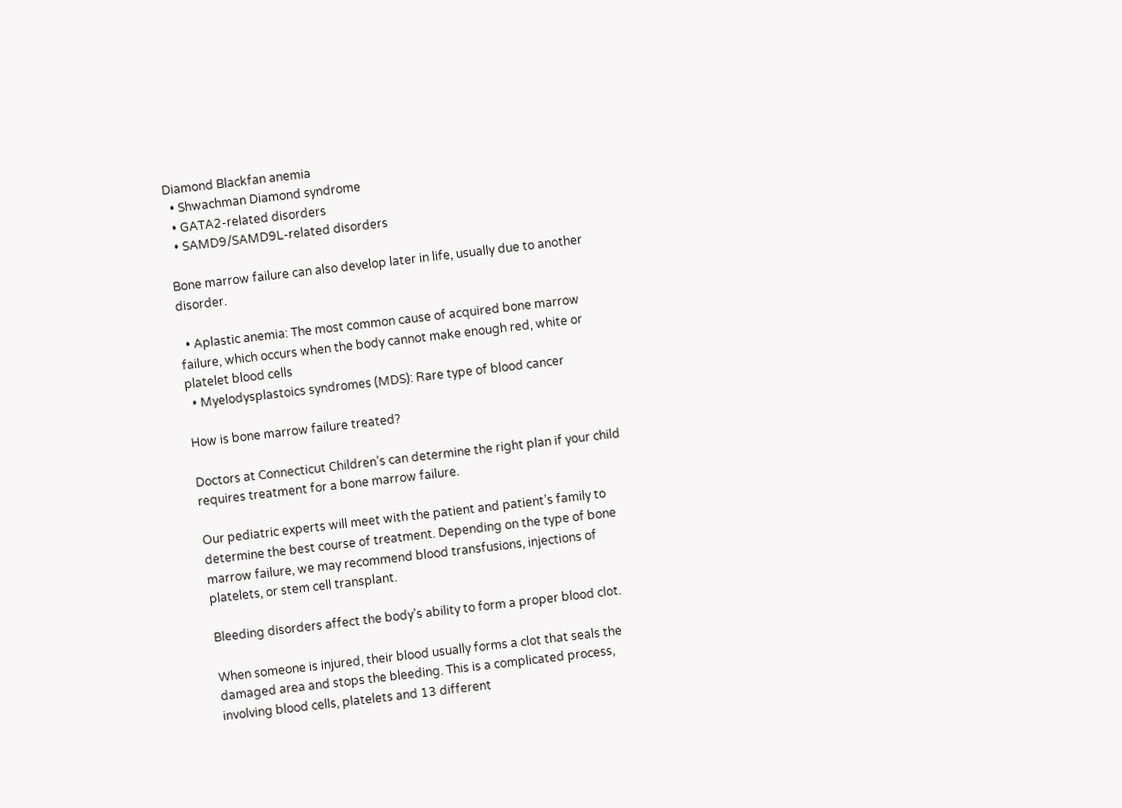Diamond Blackfan anemia
  • Shwachman Diamond syndrome
  • GATA2-related disorders
  • SAMD9/SAMD9L-related disorders

Bone marrow failure can also develop later in life, usually due to another disorder.

  • Aplastic anemia: The most common cause of acquired bone marrow failure, which occurs when the body cannot make enough red, white or platelet blood cells
  • Myelodysplastoics syndromes (MDS): Rare type of blood cancer

How is bone marrow failure treated?

Doctors at Connecticut Children’s can determine the right plan if your child requires treatment for a bone marrow failure.

Our pediatric experts will meet with the patient and patient’s family to determine the best course of treatment. Depending on the type of bone marrow failure, we may recommend blood transfusions, injections of platelets, or stem cell transplant.

Bleeding disorders affect the body’s ability to form a proper blood clot.

When someone is injured, their blood usually forms a clot that seals the damaged area and stops the bleeding. This is a complicated process, involving blood cells, platelets and 13 different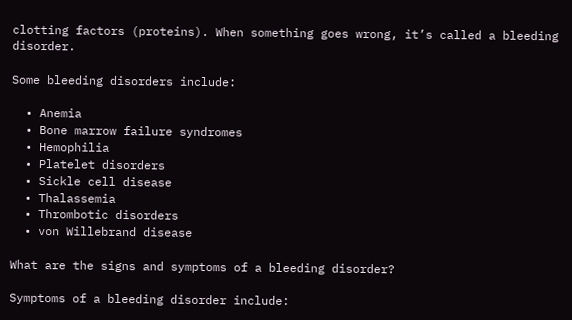clotting factors (proteins). When something goes wrong, it’s called a bleeding disorder.

Some bleeding disorders include:

  • Anemia
  • Bone marrow failure syndromes
  • Hemophilia
  • Platelet disorders
  • Sickle cell disease
  • Thalassemia
  • Thrombotic disorders
  • von Willebrand disease

What are the signs and symptoms of a bleeding disorder?

Symptoms of a bleeding disorder include: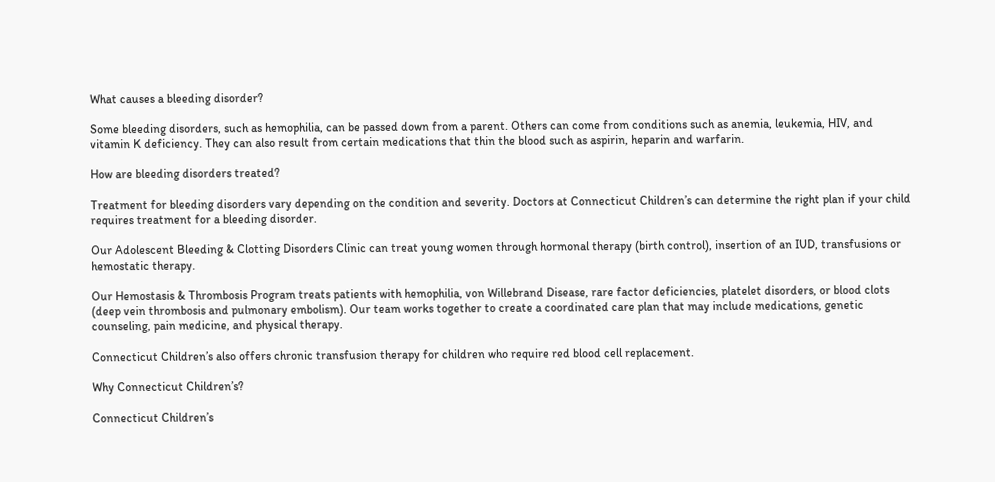What causes a bleeding disorder?

Some bleeding disorders, such as hemophilia, can be passed down from a parent. Others can come from conditions such as anemia, leukemia, HIV, and vitamin K deficiency. They can also result from certain medications that thin the blood such as aspirin, heparin and warfarin.

How are bleeding disorders treated?

Treatment for bleeding disorders vary depending on the condition and severity. Doctors at Connecticut Children’s can determine the right plan if your child requires treatment for a bleeding disorder.

Our Adolescent Bleeding & Clotting Disorders Clinic can treat young women through hormonal therapy (birth control), insertion of an IUD, transfusions or hemostatic therapy.

Our Hemostasis & Thrombosis Program treats patients with hemophilia, von Willebrand Disease, rare factor deficiencies, platelet disorders, or blood clots (deep vein thrombosis and pulmonary embolism). Our team works together to create a coordinated care plan that may include medications, genetic counseling, pain medicine, and physical therapy.

Connecticut Children’s also offers chronic transfusion therapy for children who require red blood cell replacement.

Why Connecticut Children’s?

Connecticut Children’s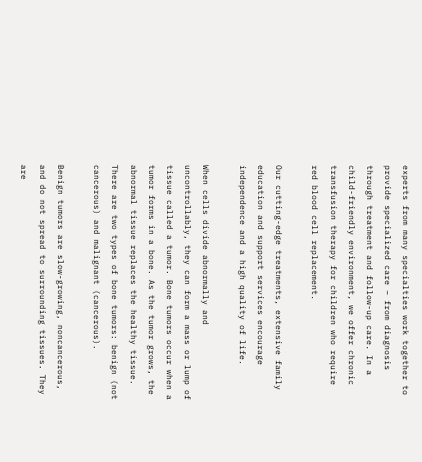experts from many specialties work together to provide specialized care – from diagnosis through treatment and follow-up care. In a child-friendly environment, we offer chronic transfusion therapy for children who require red blood cell replacement.

Our cutting-edge treatments, extensive family education and support services encourage independence and a high quality of life.

When cells divide abnormally and uncontrollably, they can form a mass or lump of tissue called a tumor. Bone tumors occur when a tumor forms in a bone. As the tumor grows, the abnormal tissue replaces the healthy tissue.
There are two types of bone tumors: benign (not cancerous) and malignant (cancerous).

Benign tumors are slow-growing, noncancerous, and do not spread to surrounding tissues. They are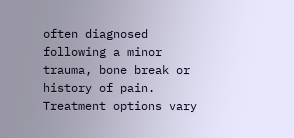often diagnosed following a minor trauma, bone break or history of pain. Treatment options vary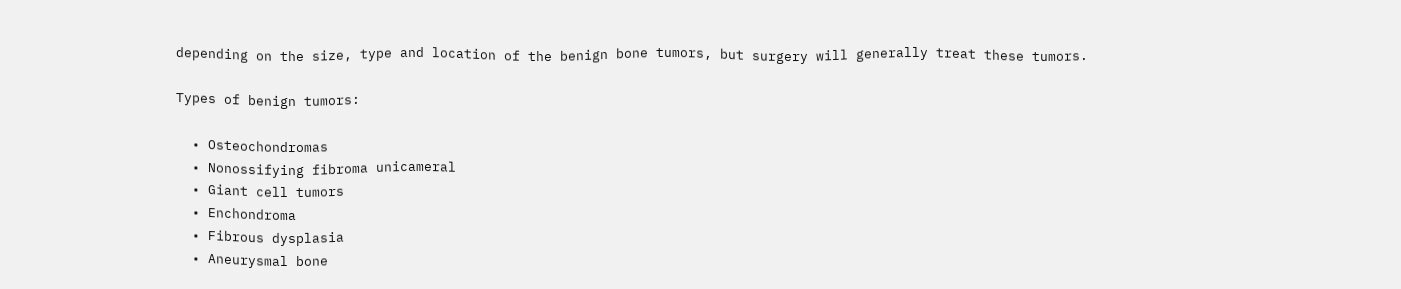depending on the size, type and location of the benign bone tumors, but surgery will generally treat these tumors.

Types of benign tumors:

  • Osteochondromas
  • Nonossifying fibroma unicameral
  • Giant cell tumors
  • Enchondroma
  • Fibrous dysplasia
  • Aneurysmal bone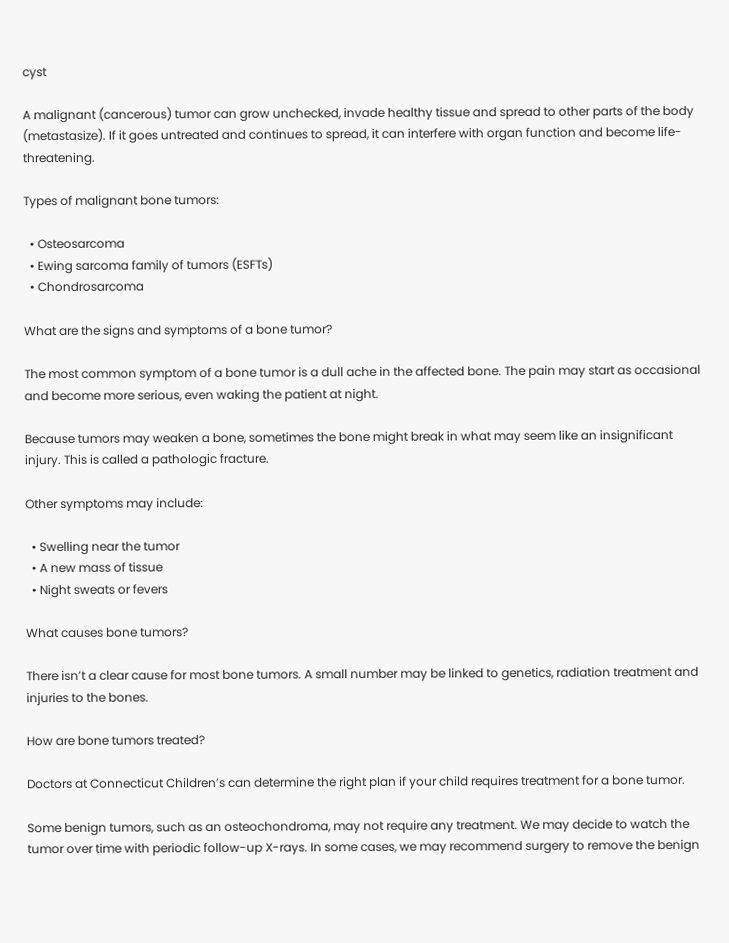cyst

A malignant (cancerous) tumor can grow unchecked, invade healthy tissue and spread to other parts of the body (metastasize). If it goes untreated and continues to spread, it can interfere with organ function and become life-threatening.

Types of malignant bone tumors:

  • Osteosarcoma
  • Ewing sarcoma family of tumors (ESFTs)
  • Chondrosarcoma

What are the signs and symptoms of a bone tumor?

The most common symptom of a bone tumor is a dull ache in the affected bone. The pain may start as occasional and become more serious, even waking the patient at night.

Because tumors may weaken a bone, sometimes the bone might break in what may seem like an insignificant injury. This is called a pathologic fracture.

Other symptoms may include:

  • Swelling near the tumor
  • A new mass of tissue
  • Night sweats or fevers

What causes bone tumors?

There isn’t a clear cause for most bone tumors. A small number may be linked to genetics, radiation treatment and injuries to the bones.

How are bone tumors treated?

Doctors at Connecticut Children’s can determine the right plan if your child requires treatment for a bone tumor.

Some benign tumors, such as an osteochondroma, may not require any treatment. We may decide to watch the tumor over time with periodic follow-up X-rays. In some cases, we may recommend surgery to remove the benign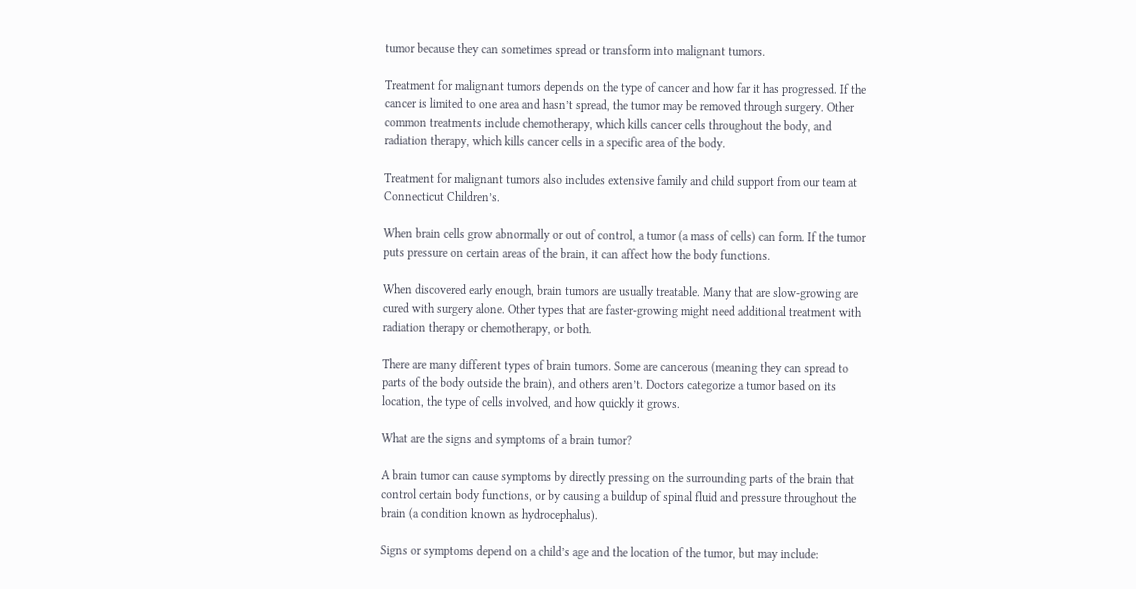tumor because they can sometimes spread or transform into malignant tumors.

Treatment for malignant tumors depends on the type of cancer and how far it has progressed. If the cancer is limited to one area and hasn’t spread, the tumor may be removed through surgery. Other common treatments include chemotherapy, which kills cancer cells throughout the body, and radiation therapy, which kills cancer cells in a specific area of the body.

Treatment for malignant tumors also includes extensive family and child support from our team at Connecticut Children’s.

When brain cells grow abnormally or out of control, a tumor (a mass of cells) can form. If the tumor puts pressure on certain areas of the brain, it can affect how the body functions.

When discovered early enough, brain tumors are usually treatable. Many that are slow-growing are cured with surgery alone. Other types that are faster-growing might need additional treatment with radiation therapy or chemotherapy, or both.

There are many different types of brain tumors. Some are cancerous (meaning they can spread to parts of the body outside the brain), and others aren’t. Doctors categorize a tumor based on its location, the type of cells involved, and how quickly it grows.

What are the signs and symptoms of a brain tumor?

A brain tumor can cause symptoms by directly pressing on the surrounding parts of the brain that control certain body functions, or by causing a buildup of spinal fluid and pressure throughout the brain (a condition known as hydrocephalus).

Signs or symptoms depend on a child’s age and the location of the tumor, but may include: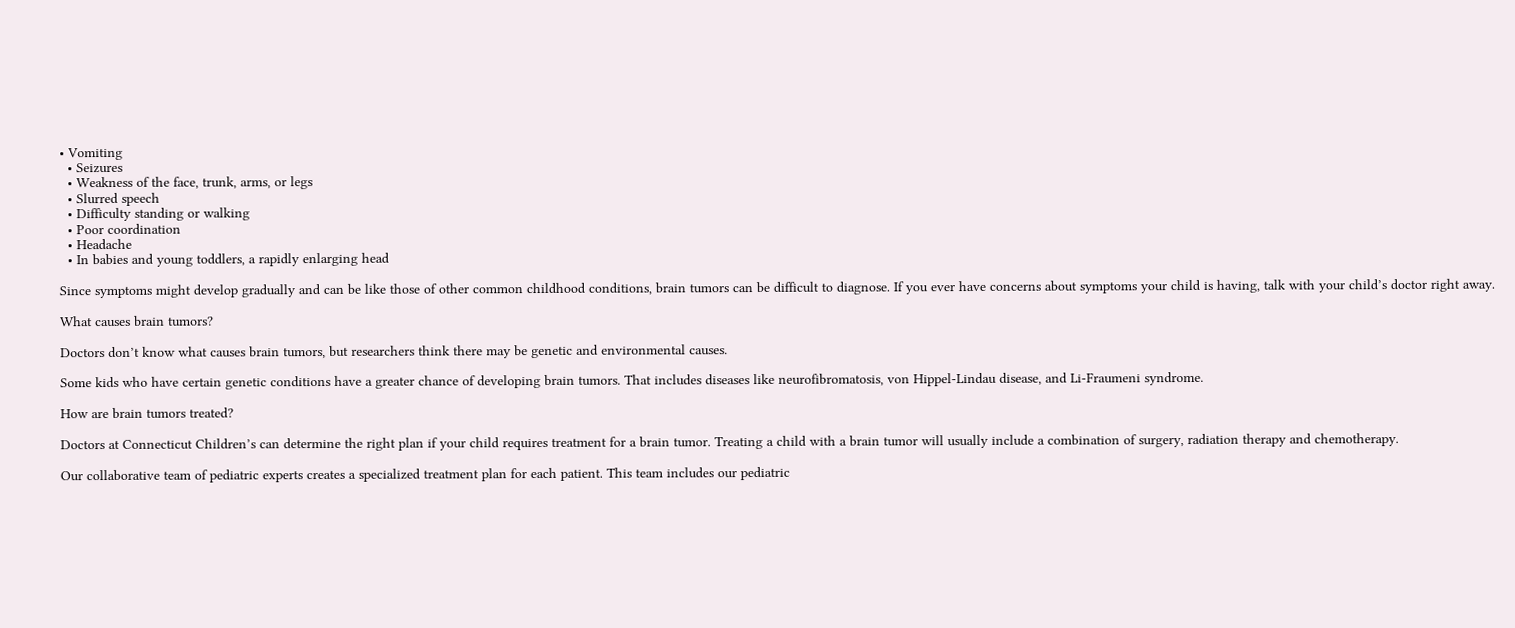• Vomiting
  • Seizures
  • Weakness of the face, trunk, arms, or legs
  • Slurred speech
  • Difficulty standing or walking
  • Poor coordination
  • Headache
  • In babies and young toddlers, a rapidly enlarging head

Since symptoms might develop gradually and can be like those of other common childhood conditions, brain tumors can be difficult to diagnose. If you ever have concerns about symptoms your child is having, talk with your child’s doctor right away.

What causes brain tumors?

Doctors don’t know what causes brain tumors, but researchers think there may be genetic and environmental causes.

Some kids who have certain genetic conditions have a greater chance of developing brain tumors. That includes diseases like neurofibromatosis, von Hippel-Lindau disease, and Li-Fraumeni syndrome.

How are brain tumors treated?

Doctors at Connecticut Children’s can determine the right plan if your child requires treatment for a brain tumor. Treating a child with a brain tumor will usually include a combination of surgery, radiation therapy and chemotherapy.

Our collaborative team of pediatric experts creates a specialized treatment plan for each patient. This team includes our pediatric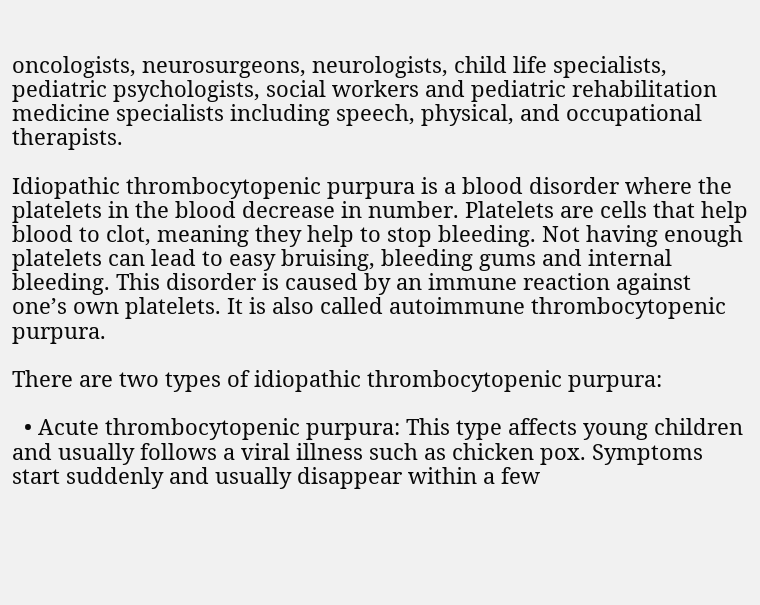oncologists, neurosurgeons, neurologists, child life specialists, pediatric psychologists, social workers and pediatric rehabilitation medicine specialists including speech, physical, and occupational therapists.

Idiopathic thrombocytopenic purpura is a blood disorder where the platelets in the blood decrease in number. Platelets are cells that help blood to clot, meaning they help to stop bleeding. Not having enough platelets can lead to easy bruising, bleeding gums and internal bleeding. This disorder is caused by an immune reaction against one’s own platelets. It is also called autoimmune thrombocytopenic purpura.

There are two types of idiopathic thrombocytopenic purpura:

  • Acute thrombocytopenic purpura: This type affects young children and usually follows a viral illness such as chicken pox. Symptoms start suddenly and usually disappear within a few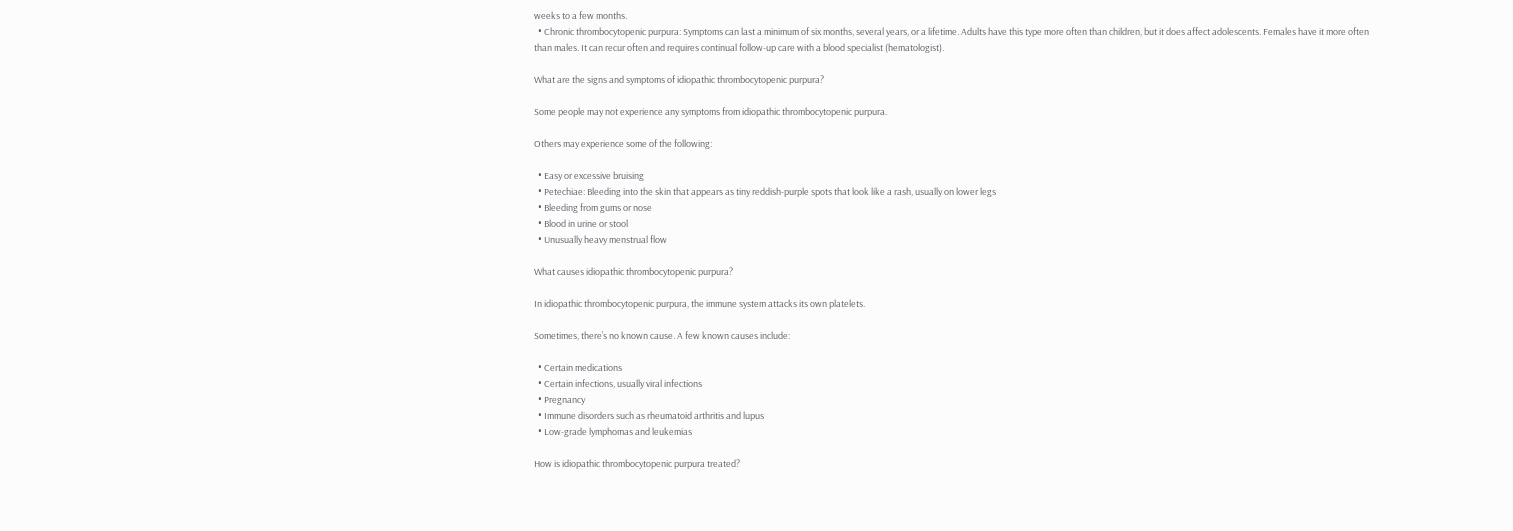weeks to a few months.
  • Chronic thrombocytopenic purpura: Symptoms can last a minimum of six months, several years, or a lifetime. Adults have this type more often than children, but it does affect adolescents. Females have it more often than males. It can recur often and requires continual follow-up care with a blood specialist (hematologist).

What are the signs and symptoms of idiopathic thrombocytopenic purpura?

Some people may not experience any symptoms from idiopathic thrombocytopenic purpura.

Others may experience some of the following:

  • Easy or excessive bruising
  • Petechiae: Bleeding into the skin that appears as tiny reddish-purple spots that look like a rash, usually on lower legs
  • Bleeding from gums or nose
  • Blood in urine or stool
  • Unusually heavy menstrual flow

What causes idiopathic thrombocytopenic purpura?

In idiopathic thrombocytopenic purpura, the immune system attacks its own platelets.

Sometimes, there’s no known cause. A few known causes include:

  • Certain medications
  • Certain infections, usually viral infections
  • Pregnancy
  • Immune disorders such as rheumatoid arthritis and lupus
  • Low-grade lymphomas and leukemias

How is idiopathic thrombocytopenic purpura treated?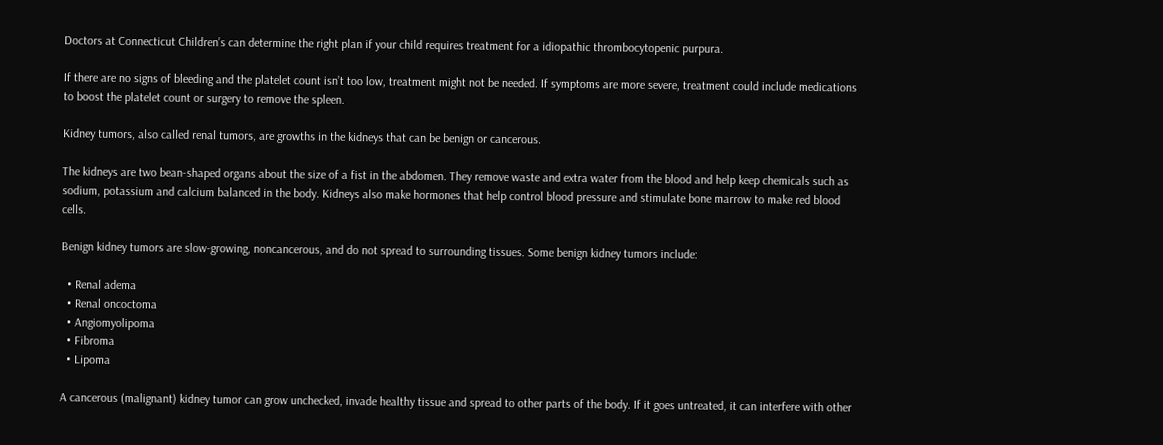Doctors at Connecticut Children’s can determine the right plan if your child requires treatment for a idiopathic thrombocytopenic purpura.

If there are no signs of bleeding and the platelet count isn’t too low, treatment might not be needed. If symptoms are more severe, treatment could include medications to boost the platelet count or surgery to remove the spleen.

Kidney tumors, also called renal tumors, are growths in the kidneys that can be benign or cancerous.

The kidneys are two bean-shaped organs about the size of a fist in the abdomen. They remove waste and extra water from the blood and help keep chemicals such as sodium, potassium and calcium balanced in the body. Kidneys also make hormones that help control blood pressure and stimulate bone marrow to make red blood cells.

Benign kidney tumors are slow-growing, noncancerous, and do not spread to surrounding tissues. Some benign kidney tumors include:

  • Renal adema
  • Renal oncoctoma
  • Angiomyolipoma
  • Fibroma
  • Lipoma

A cancerous (malignant) kidney tumor can grow unchecked, invade healthy tissue and spread to other parts of the body. If it goes untreated, it can interfere with other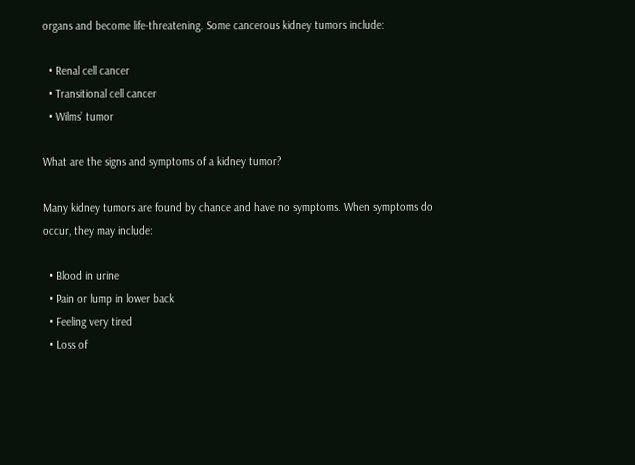organs and become life-threatening. Some cancerous kidney tumors include:

  • Renal cell cancer
  • Transitional cell cancer
  • Wilms’ tumor

What are the signs and symptoms of a kidney tumor?

Many kidney tumors are found by chance and have no symptoms. When symptoms do occur, they may include:

  • Blood in urine
  • Pain or lump in lower back
  • Feeling very tired
  • Loss of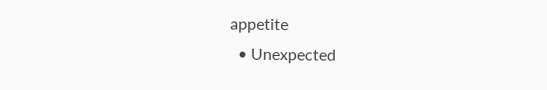appetite
  • Unexpected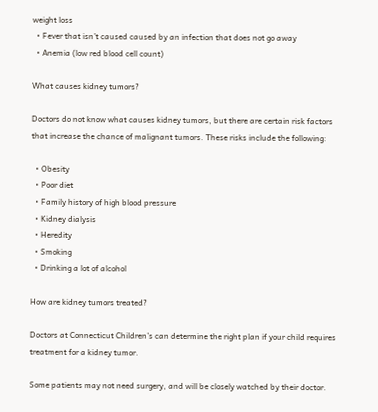weight loss
  • Fever that isn’t caused caused by an infection that does not go away
  • Anemia (low red blood cell count)

What causes kidney tumors?

Doctors do not know what causes kidney tumors, but there are certain risk factors that increase the chance of malignant tumors. These risks include the following:

  • Obesity
  • Poor diet
  • Family history of high blood pressure
  • Kidney dialysis
  • Heredity
  • Smoking
  • Drinking a lot of alcohol

How are kidney tumors treated?

Doctors at Connecticut Children’s can determine the right plan if your child requires treatment for a kidney tumor.

Some patients may not need surgery, and will be closely watched by their doctor.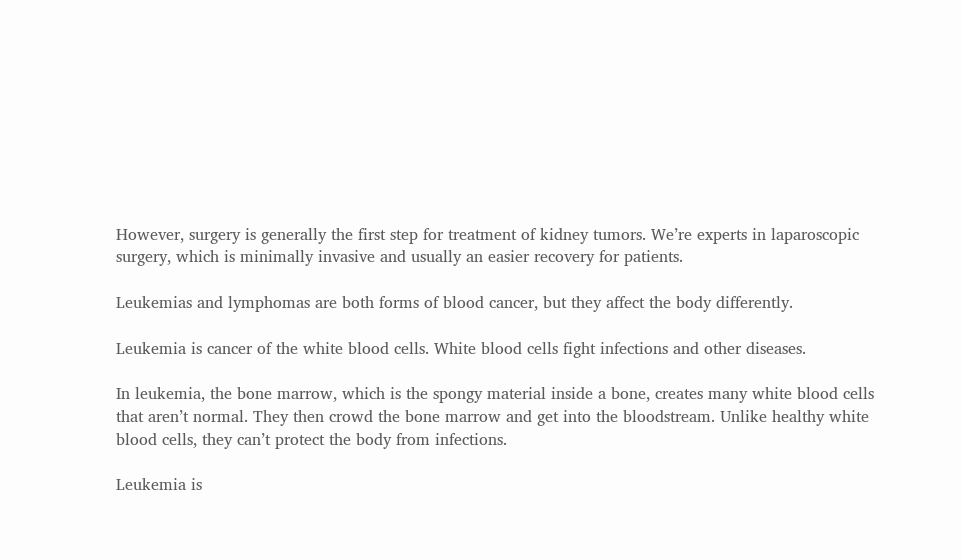However, surgery is generally the first step for treatment of kidney tumors. We’re experts in laparoscopic surgery, which is minimally invasive and usually an easier recovery for patients.

Leukemias and lymphomas are both forms of blood cancer, but they affect the body differently.

Leukemia is cancer of the white blood cells. White blood cells fight infections and other diseases.

In leukemia, the bone marrow, which is the spongy material inside a bone, creates many white blood cells that aren’t normal. They then crowd the bone marrow and get into the bloodstream. Unlike healthy white blood cells, they can’t protect the body from infections.

Leukemia is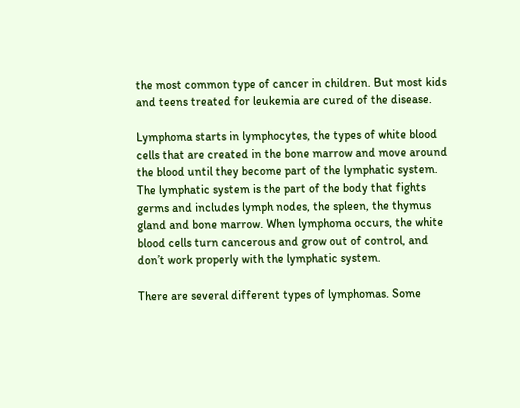the most common type of cancer in children. But most kids and teens treated for leukemia are cured of the disease.

Lymphoma starts in lymphocytes, the types of white blood cells that are created in the bone marrow and move around the blood until they become part of the lymphatic system. The lymphatic system is the part of the body that fights germs and includes lymph nodes, the spleen, the thymus gland and bone marrow. When lymphoma occurs, the white blood cells turn cancerous and grow out of control, and don’t work properly with the lymphatic system.

There are several different types of lymphomas. Some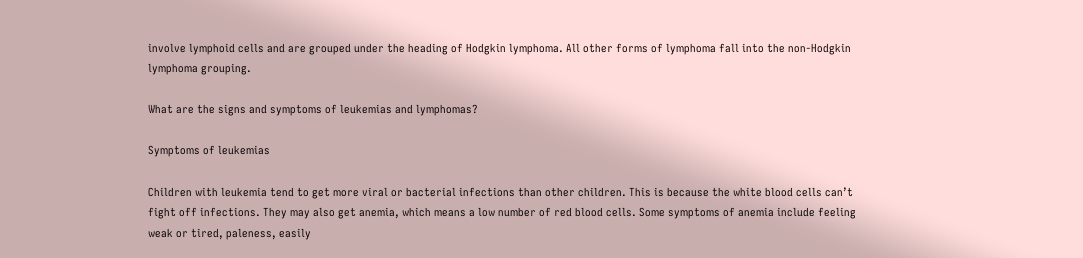involve lymphoid cells and are grouped under the heading of Hodgkin lymphoma. All other forms of lymphoma fall into the non-Hodgkin lymphoma grouping.

What are the signs and symptoms of leukemias and lymphomas?

Symptoms of leukemias

Children with leukemia tend to get more viral or bacterial infections than other children. This is because the white blood cells can’t fight off infections. They may also get anemia, which means a low number of red blood cells. Some symptoms of anemia include feeling weak or tired, paleness, easily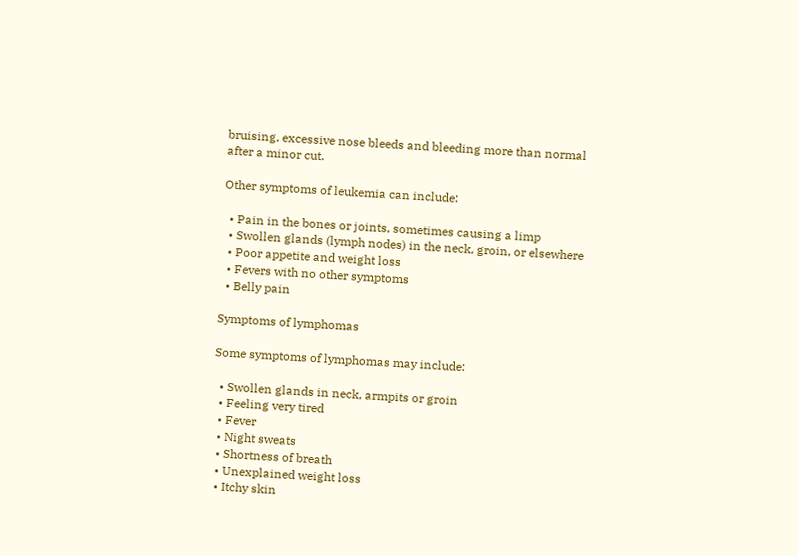bruising, excessive nose bleeds and bleeding more than normal after a minor cut.

Other symptoms of leukemia can include:

  • Pain in the bones or joints, sometimes causing a limp
  • Swollen glands (lymph nodes) in the neck, groin, or elsewhere
  • Poor appetite and weight loss
  • Fevers with no other symptoms
  • Belly pain

Symptoms of lymphomas

Some symptoms of lymphomas may include:

  • Swollen glands in neck, armpits or groin
  • Feeling very tired
  • Fever
  • Night sweats
  • Shortness of breath
  • Unexplained weight loss
  • Itchy skin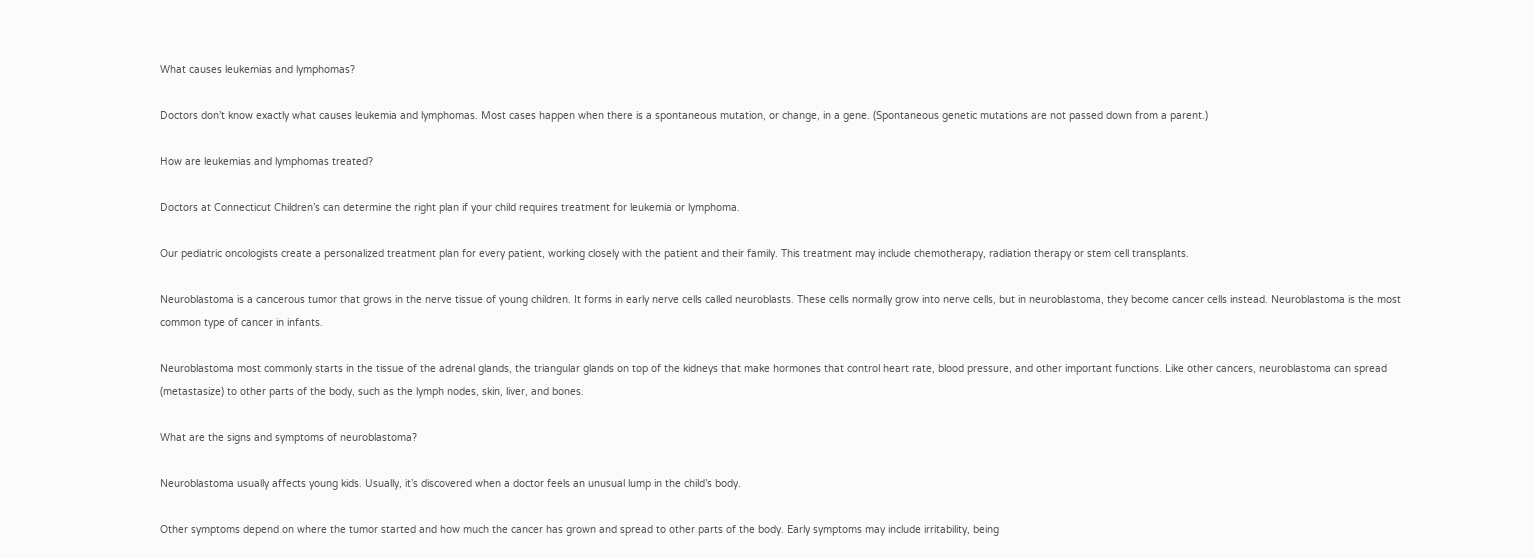What causes leukemias and lymphomas?

Doctors don’t know exactly what causes leukemia and lymphomas. Most cases happen when there is a spontaneous mutation, or change, in a gene. (Spontaneous genetic mutations are not passed down from a parent.)

How are leukemias and lymphomas treated?

Doctors at Connecticut Children’s can determine the right plan if your child requires treatment for leukemia or lymphoma.

Our pediatric oncologists create a personalized treatment plan for every patient, working closely with the patient and their family. This treatment may include chemotherapy, radiation therapy or stem cell transplants.

Neuroblastoma is a cancerous tumor that grows in the nerve tissue of young children. It forms in early nerve cells called neuroblasts. These cells normally grow into nerve cells, but in neuroblastoma, they become cancer cells instead. Neuroblastoma is the most common type of cancer in infants.

Neuroblastoma most commonly starts in the tissue of the adrenal glands, the triangular glands on top of the kidneys that make hormones that control heart rate, blood pressure, and other important functions. Like other cancers, neuroblastoma can spread (metastasize) to other parts of the body, such as the lymph nodes, skin, liver, and bones.

What are the signs and symptoms of neuroblastoma?

Neuroblastoma usually affects young kids. Usually, it’s discovered when a doctor feels an unusual lump in the child’s body.

Other symptoms depend on where the tumor started and how much the cancer has grown and spread to other parts of the body. Early symptoms may include irritability, being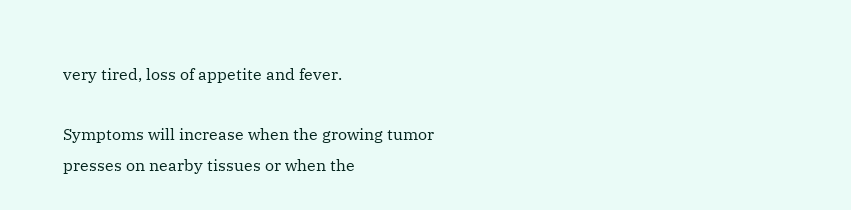very tired, loss of appetite and fever.

Symptoms will increase when the growing tumor presses on nearby tissues or when the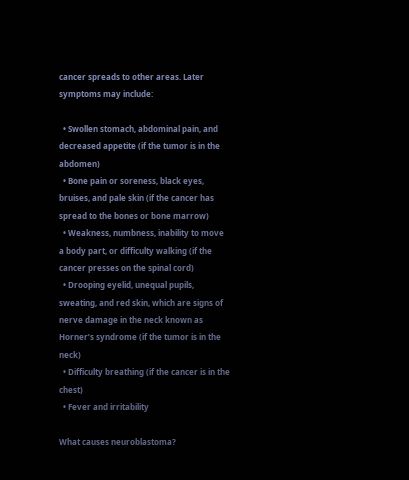cancer spreads to other areas. Later symptoms may include:

  • Swollen stomach, abdominal pain, and decreased appetite (if the tumor is in the abdomen)
  • Bone pain or soreness, black eyes, bruises, and pale skin (if the cancer has spread to the bones or bone marrow)
  • Weakness, numbness, inability to move a body part, or difficulty walking (if the cancer presses on the spinal cord)
  • Drooping eyelid, unequal pupils, sweating, and red skin, which are signs of nerve damage in the neck known as Horner’s syndrome (if the tumor is in the neck)
  • Difficulty breathing (if the cancer is in the chest)
  • Fever and irritability

What causes neuroblastoma?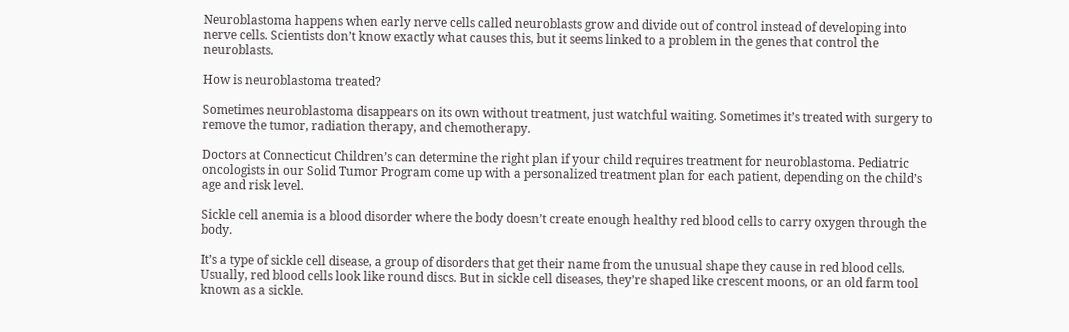Neuroblastoma happens when early nerve cells called neuroblasts grow and divide out of control instead of developing into nerve cells. Scientists don’t know exactly what causes this, but it seems linked to a problem in the genes that control the neuroblasts.

How is neuroblastoma treated?

Sometimes neuroblastoma disappears on its own without treatment, just watchful waiting. Sometimes it’s treated with surgery to remove the tumor, radiation therapy, and chemotherapy.

Doctors at Connecticut Children’s can determine the right plan if your child requires treatment for neuroblastoma. Pediatric oncologists in our Solid Tumor Program come up with a personalized treatment plan for each patient, depending on the child’s age and risk level.

Sickle cell anemia is a blood disorder where the body doesn’t create enough healthy red blood cells to carry oxygen through the body.

It’s a type of sickle cell disease, a group of disorders that get their name from the unusual shape they cause in red blood cells. Usually, red blood cells look like round discs. But in sickle cell diseases, they’re shaped like crescent moons, or an old farm tool known as a sickle.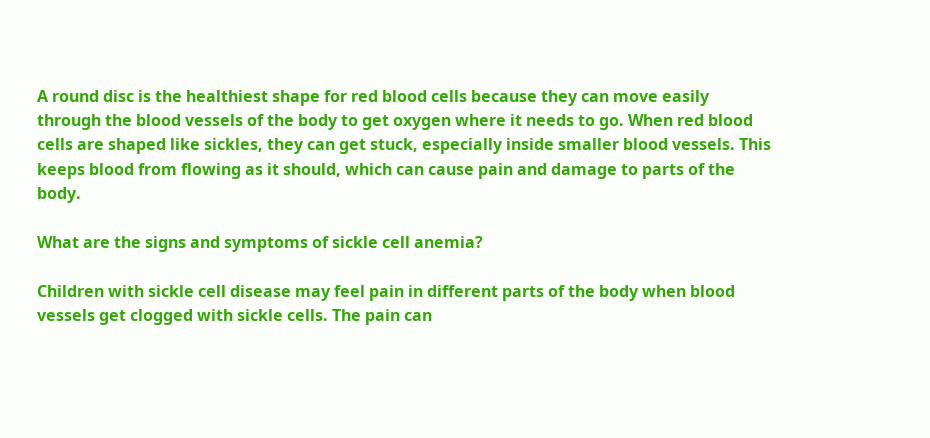A round disc is the healthiest shape for red blood cells because they can move easily through the blood vessels of the body to get oxygen where it needs to go. When red blood cells are shaped like sickles, they can get stuck, especially inside smaller blood vessels. This keeps blood from flowing as it should, which can cause pain and damage to parts of the body.

What are the signs and symptoms of sickle cell anemia?

Children with sickle cell disease may feel pain in different parts of the body when blood vessels get clogged with sickle cells. The pain can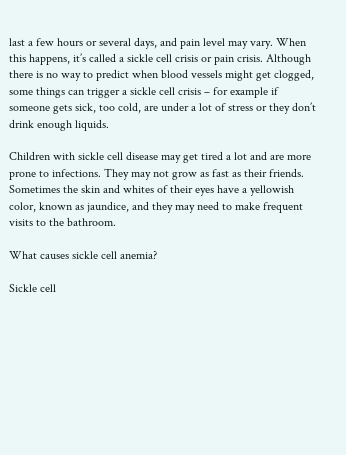last a few hours or several days, and pain level may vary. When this happens, it’s called a sickle cell crisis or pain crisis. Although there is no way to predict when blood vessels might get clogged, some things can trigger a sickle cell crisis – for example if someone gets sick, too cold, are under a lot of stress or they don’t drink enough liquids.

Children with sickle cell disease may get tired a lot and are more prone to infections. They may not grow as fast as their friends. Sometimes the skin and whites of their eyes have a yellowish color, known as jaundice, and they may need to make frequent visits to the bathroom.

What causes sickle cell anemia?

Sickle cell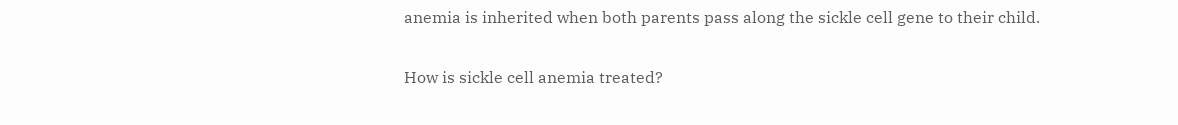anemia is inherited when both parents pass along the sickle cell gene to their child.

How is sickle cell anemia treated?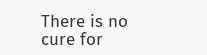There is no cure for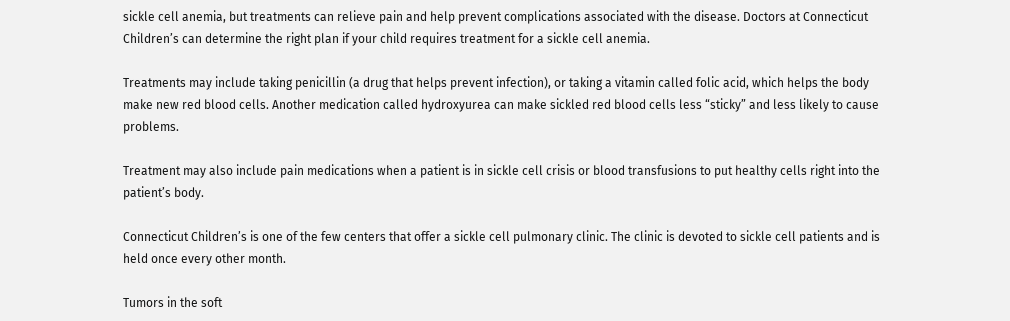sickle cell anemia, but treatments can relieve pain and help prevent complications associated with the disease. Doctors at Connecticut Children’s can determine the right plan if your child requires treatment for a sickle cell anemia.

Treatments may include taking penicillin (a drug that helps prevent infection), or taking a vitamin called folic acid, which helps the body make new red blood cells. Another medication called hydroxyurea can make sickled red blood cells less “sticky” and less likely to cause problems.

Treatment may also include pain medications when a patient is in sickle cell crisis or blood transfusions to put healthy cells right into the patient’s body.

Connecticut Children’s is one of the few centers that offer a sickle cell pulmonary clinic. The clinic is devoted to sickle cell patients and is held once every other month.

Tumors in the soft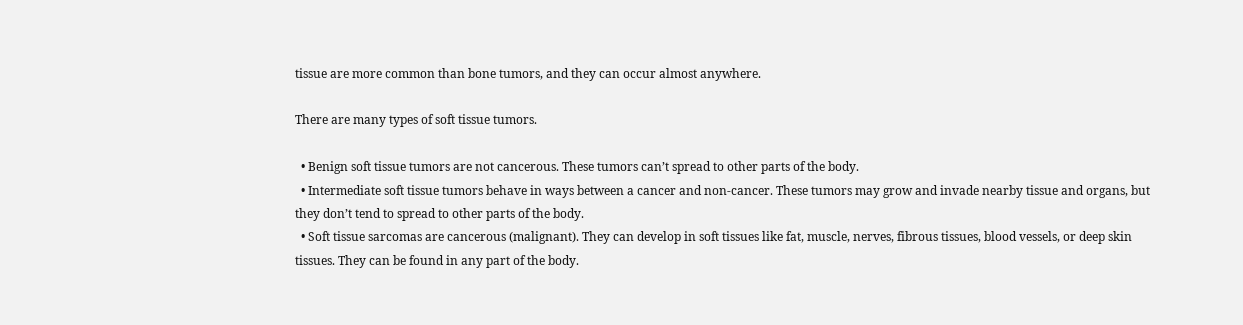tissue are more common than bone tumors, and they can occur almost anywhere.

There are many types of soft tissue tumors.

  • Benign soft tissue tumors are not cancerous. These tumors can’t spread to other parts of the body.
  • Intermediate soft tissue tumors behave in ways between a cancer and non-cancer. These tumors may grow and invade nearby tissue and organs, but they don’t tend to spread to other parts of the body.
  • Soft tissue sarcomas are cancerous (malignant). They can develop in soft tissues like fat, muscle, nerves, fibrous tissues, blood vessels, or deep skin tissues. They can be found in any part of the body.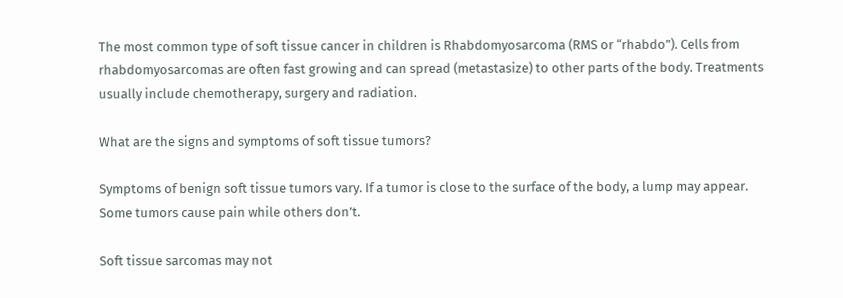The most common type of soft tissue cancer in children is Rhabdomyosarcoma (RMS or “rhabdo”). Cells from rhabdomyosarcomas are often fast growing and can spread (metastasize) to other parts of the body. Treatments usually include chemotherapy, surgery and radiation.

What are the signs and symptoms of soft tissue tumors?

Symptoms of benign soft tissue tumors vary. If a tumor is close to the surface of the body, a lump may appear. Some tumors cause pain while others don’t.

Soft tissue sarcomas may not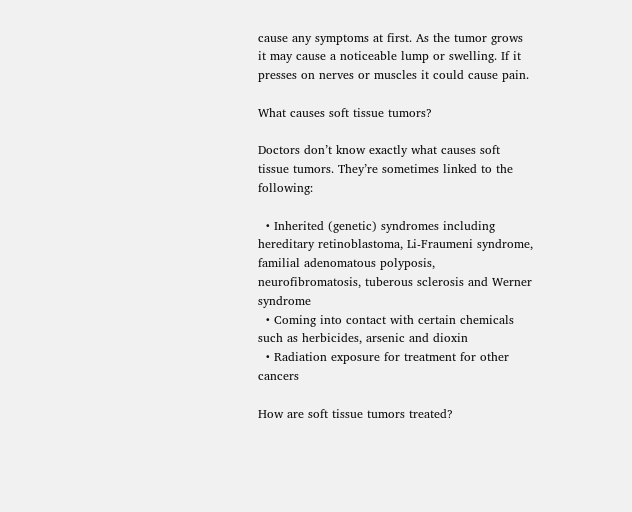cause any symptoms at first. As the tumor grows it may cause a noticeable lump or swelling. If it presses on nerves or muscles it could cause pain.

What causes soft tissue tumors?

Doctors don’t know exactly what causes soft tissue tumors. They’re sometimes linked to the following:

  • Inherited (genetic) syndromes including hereditary retinoblastoma, Li-Fraumeni syndrome, familial adenomatous polyposis, neurofibromatosis, tuberous sclerosis and Werner syndrome
  • Coming into contact with certain chemicals such as herbicides, arsenic and dioxin
  • Radiation exposure for treatment for other cancers

How are soft tissue tumors treated?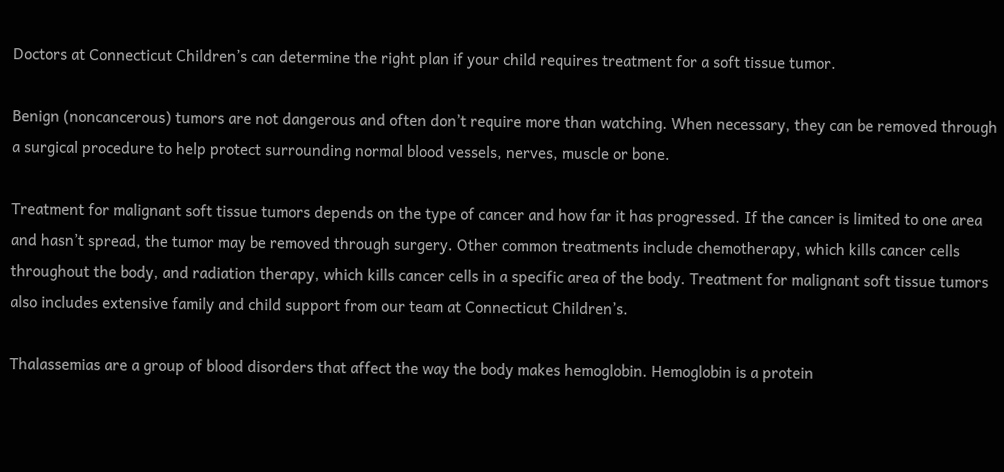Doctors at Connecticut Children’s can determine the right plan if your child requires treatment for a soft tissue tumor.

Benign (noncancerous) tumors are not dangerous and often don’t require more than watching. When necessary, they can be removed through a surgical procedure to help protect surrounding normal blood vessels, nerves, muscle or bone.

Treatment for malignant soft tissue tumors depends on the type of cancer and how far it has progressed. If the cancer is limited to one area and hasn’t spread, the tumor may be removed through surgery. Other common treatments include chemotherapy, which kills cancer cells throughout the body, and radiation therapy, which kills cancer cells in a specific area of the body. Treatment for malignant soft tissue tumors also includes extensive family and child support from our team at Connecticut Children’s.

Thalassemias are a group of blood disorders that affect the way the body makes hemoglobin. Hemoglobin is a protein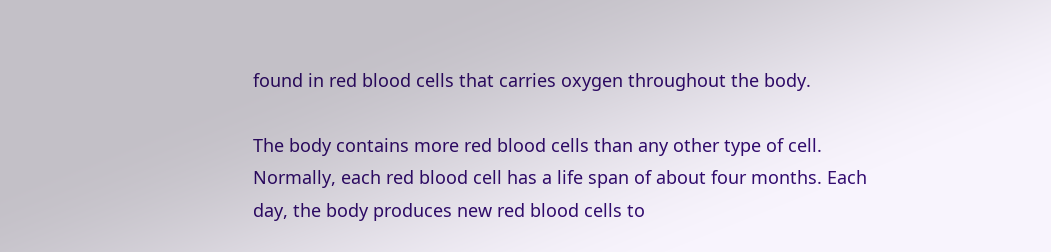found in red blood cells that carries oxygen throughout the body.

The body contains more red blood cells than any other type of cell. Normally, each red blood cell has a life span of about four months. Each day, the body produces new red blood cells to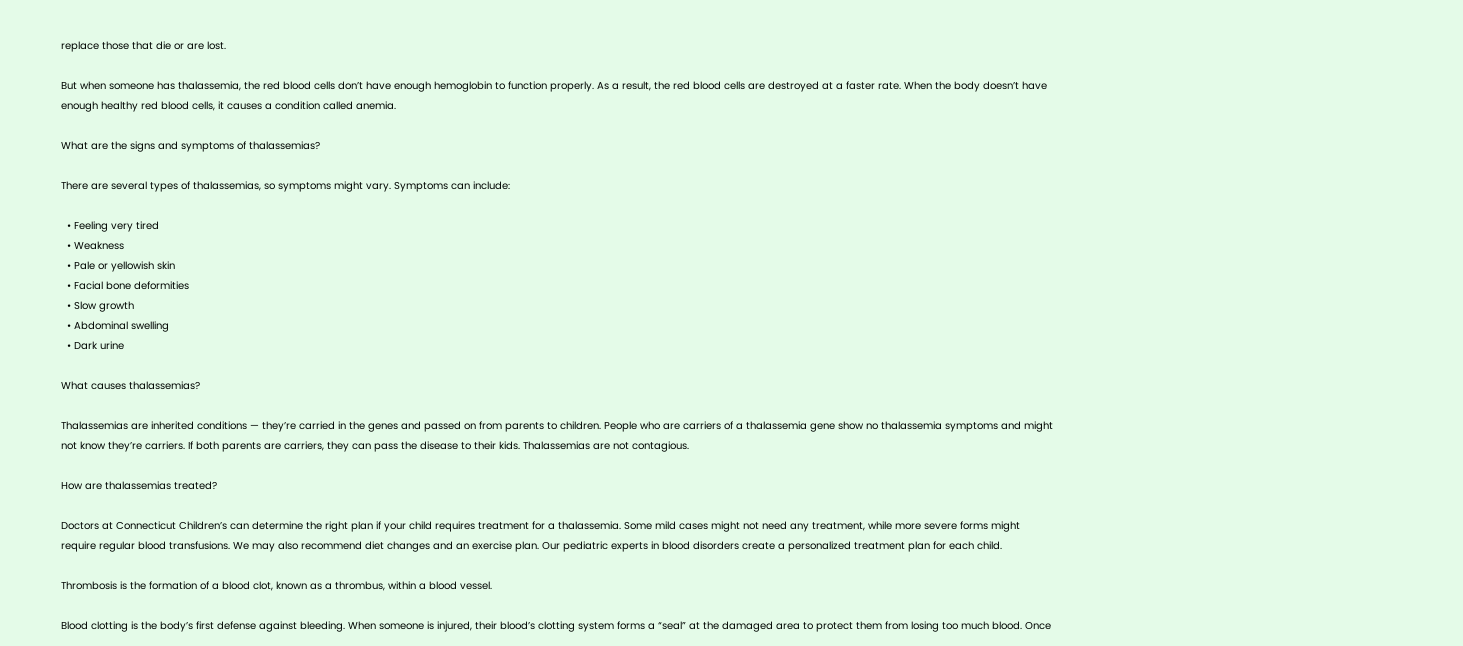replace those that die or are lost.

But when someone has thalassemia, the red blood cells don’t have enough hemoglobin to function properly. As a result, the red blood cells are destroyed at a faster rate. When the body doesn’t have enough healthy red blood cells, it causes a condition called anemia.

What are the signs and symptoms of thalassemias?

There are several types of thalassemias, so symptoms might vary. Symptoms can include:

  • Feeling very tired
  • Weakness
  • Pale or yellowish skin
  • Facial bone deformities
  • Slow growth
  • Abdominal swelling
  • Dark urine

What causes thalassemias?

Thalassemias are inherited conditions — they’re carried in the genes and passed on from parents to children. People who are carriers of a thalassemia gene show no thalassemia symptoms and might not know they’re carriers. If both parents are carriers, they can pass the disease to their kids. Thalassemias are not contagious.

How are thalassemias treated?

Doctors at Connecticut Children’s can determine the right plan if your child requires treatment for a thalassemia. Some mild cases might not need any treatment, while more severe forms might require regular blood transfusions. We may also recommend diet changes and an exercise plan. Our pediatric experts in blood disorders create a personalized treatment plan for each child.

Thrombosis is the formation of a blood clot, known as a thrombus, within a blood vessel.

Blood clotting is the body’s first defense against bleeding. When someone is injured, their blood’s clotting system forms a “seal” at the damaged area to protect them from losing too much blood. Once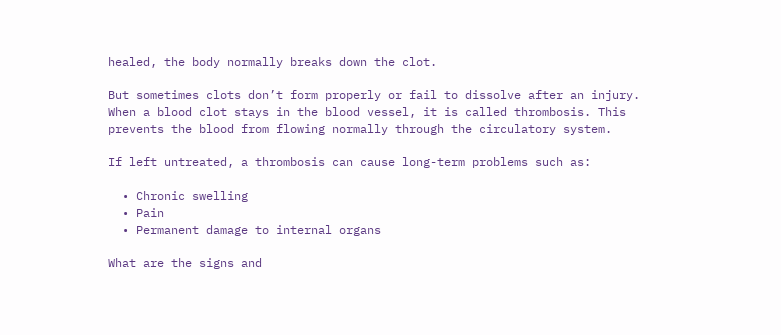healed, the body normally breaks down the clot.

But sometimes clots don’t form properly or fail to dissolve after an injury. When a blood clot stays in the blood vessel, it is called thrombosis. This prevents the blood from flowing normally through the circulatory system.

If left untreated, a thrombosis can cause long-term problems such as:

  • Chronic swelling
  • Pain
  • Permanent damage to internal organs

What are the signs and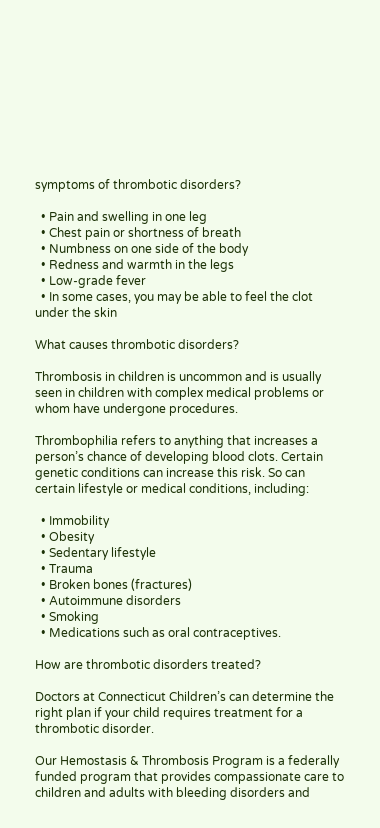symptoms of thrombotic disorders?

  • Pain and swelling in one leg
  • Chest pain or shortness of breath
  • Numbness on one side of the body
  • Redness and warmth in the legs
  • Low-grade fever
  • In some cases, you may be able to feel the clot under the skin

What causes thrombotic disorders?

Thrombosis in children is uncommon and is usually seen in children with complex medical problems or whom have undergone procedures.

Thrombophilia refers to anything that increases a person’s chance of developing blood clots. Certain genetic conditions can increase this risk. So can certain lifestyle or medical conditions, including:

  • Immobility
  • Obesity
  • Sedentary lifestyle
  • Trauma
  • Broken bones (fractures)
  • Autoimmune disorders
  • Smoking
  • Medications such as oral contraceptives.

How are thrombotic disorders treated?

Doctors at Connecticut Children’s can determine the right plan if your child requires treatment for a thrombotic disorder.

Our Hemostasis & Thrombosis Program is a federally funded program that provides compassionate care to children and adults with bleeding disorders and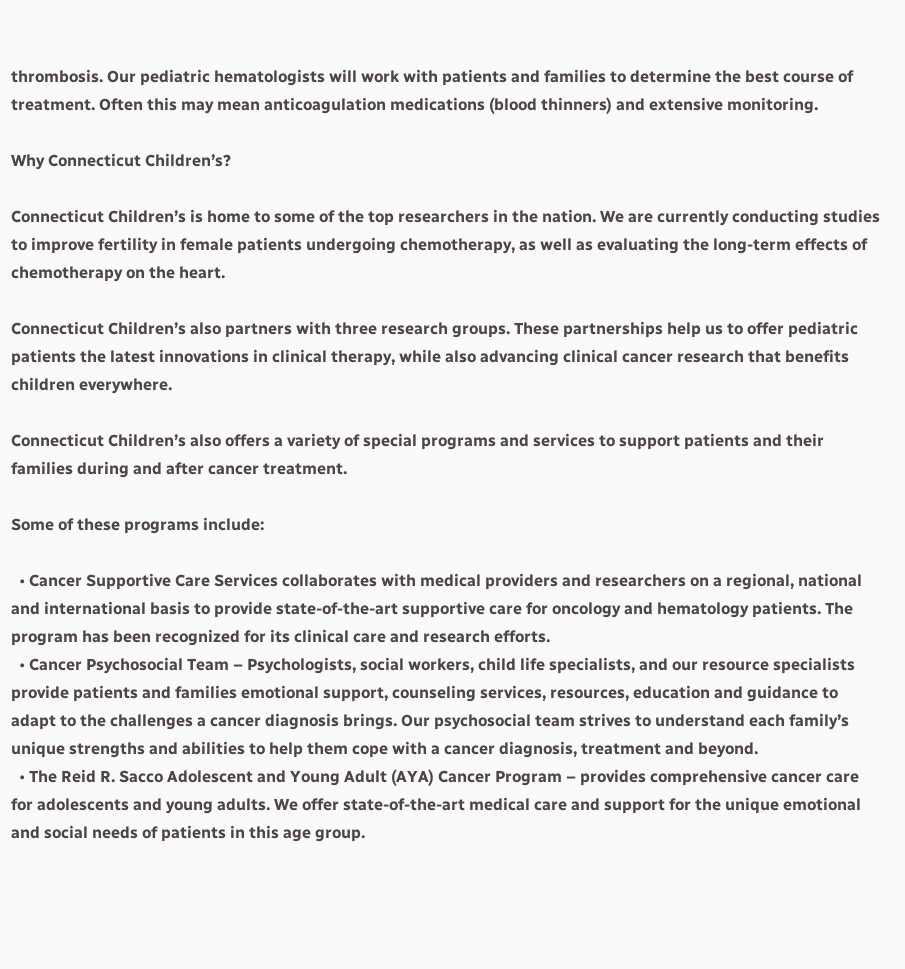thrombosis. Our pediatric hematologists will work with patients and families to determine the best course of treatment. Often this may mean anticoagulation medications (blood thinners) and extensive monitoring.

Why Connecticut Children’s?

Connecticut Children’s is home to some of the top researchers in the nation. We are currently conducting studies to improve fertility in female patients undergoing chemotherapy, as well as evaluating the long-term effects of chemotherapy on the heart.

Connecticut Children’s also partners with three research groups. These partnerships help us to offer pediatric patients the latest innovations in clinical therapy, while also advancing clinical cancer research that benefits children everywhere.

Connecticut Children’s also offers a variety of special programs and services to support patients and their families during and after cancer treatment.

Some of these programs include:

  • Cancer Supportive Care Services collaborates with medical providers and researchers on a regional, national and international basis to provide state-of-the-art supportive care for oncology and hematology patients. The program has been recognized for its clinical care and research efforts.
  • Cancer Psychosocial Team – Psychologists, social workers, child life specialists, and our resource specialists provide patients and families emotional support, counseling services, resources, education and guidance to adapt to the challenges a cancer diagnosis brings. Our psychosocial team strives to understand each family’s unique strengths and abilities to help them cope with a cancer diagnosis, treatment and beyond.
  • The Reid R. Sacco Adolescent and Young Adult (AYA) Cancer Program – provides comprehensive cancer care for adolescents and young adults. We offer state-of-the-art medical care and support for the unique emotional and social needs of patients in this age group.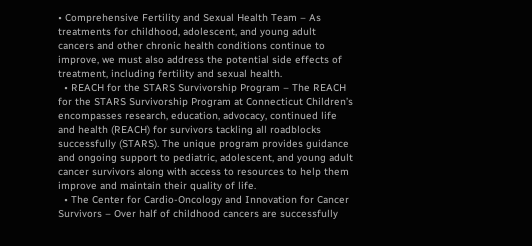• Comprehensive Fertility and Sexual Health Team – As treatments for childhood, adolescent, and young adult cancers and other chronic health conditions continue to improve, we must also address the potential side effects of treatment, including fertility and sexual health.
  • REACH for the STARS Survivorship Program – The REACH for the STARS Survivorship Program at Connecticut Children’s encompasses research, education, advocacy, continued life and health (REACH) for survivors tackling all roadblocks successfully (STARS). The unique program provides guidance and ongoing support to pediatric, adolescent, and young adult cancer survivors along with access to resources to help them improve and maintain their quality of life.
  • The Center for Cardio-Oncology and Innovation for Cancer Survivors – Over half of childhood cancers are successfully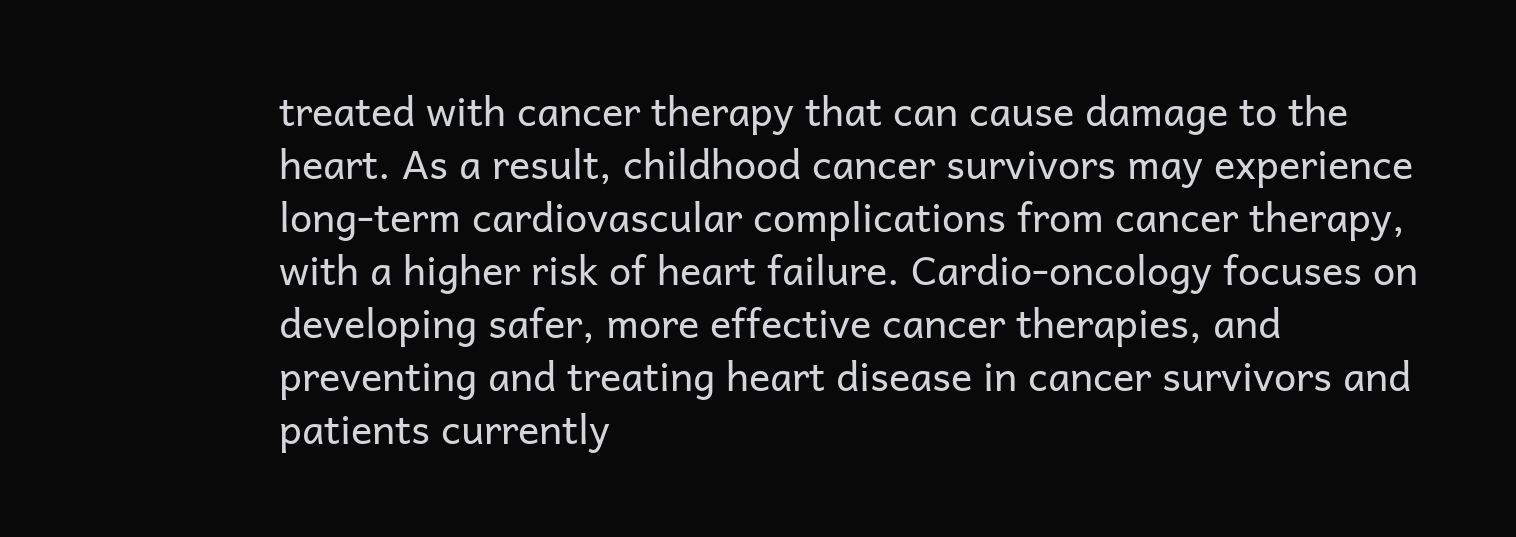treated with cancer therapy that can cause damage to the heart. As a result, childhood cancer survivors may experience long-term cardiovascular complications from cancer therapy, with a higher risk of heart failure. Cardio-oncology focuses on developing safer, more effective cancer therapies, and preventing and treating heart disease in cancer survivors and patients currently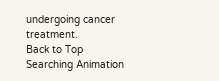undergoing cancer treatment.
Back to Top
Searching Animation